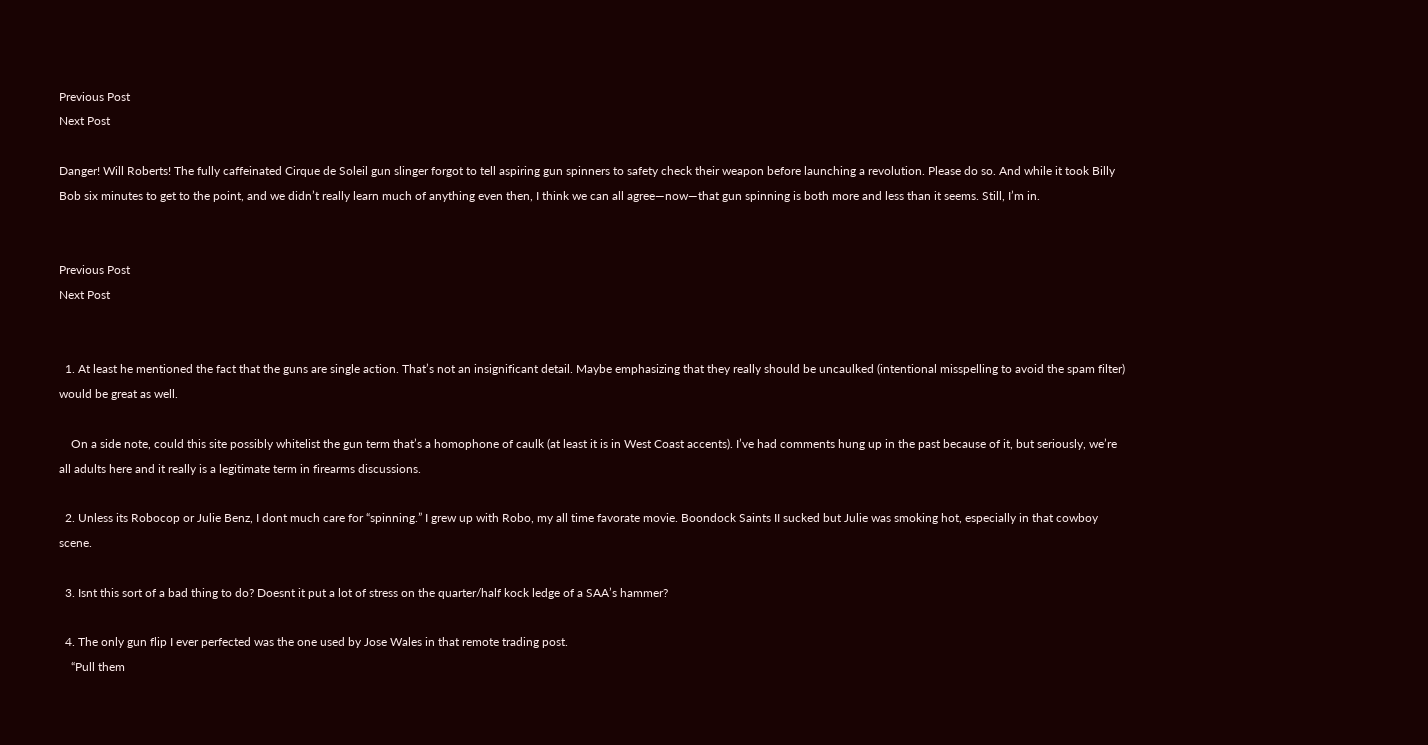Previous Post
Next Post

Danger! Will Roberts! The fully caffeinated Cirque de Soleil gun slinger forgot to tell aspiring gun spinners to safety check their weapon before launching a revolution. Please do so. And while it took Billy Bob six minutes to get to the point, and we didn’t really learn much of anything even then, I think we can all agree—now—that gun spinning is both more and less than it seems. Still, I’m in.


Previous Post
Next Post


  1. At least he mentioned the fact that the guns are single action. That’s not an insignificant detail. Maybe emphasizing that they really should be uncaulked (intentional misspelling to avoid the spam filter) would be great as well.

    On a side note, could this site possibly whitelist the gun term that’s a homophone of caulk (at least it is in West Coast accents). I’ve had comments hung up in the past because of it, but seriously, we’re all adults here and it really is a legitimate term in firearms discussions.

  2. Unless its Robocop or Julie Benz, I dont much care for “spinning.” I grew up with Robo, my all time favorate movie. Boondock Saints II sucked but Julie was smoking hot, especially in that cowboy scene.

  3. Isnt this sort of a bad thing to do? Doesnt it put a lot of stress on the quarter/half kock ledge of a SAA’s hammer?

  4. The only gun flip I ever perfected was the one used by Jose Wales in that remote trading post.
    “Pull them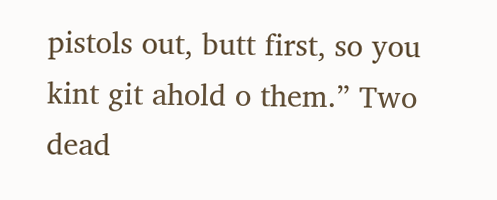pistols out, butt first, so you kint git ahold o them.” Two dead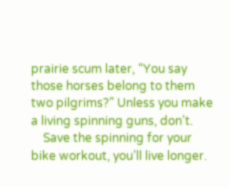prairie scum later, “You say those horses belong to them two pilgrims?” Unless you make a living spinning guns, don’t.
    Save the spinning for your bike workout, you’ll live longer.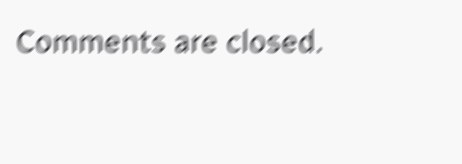Comments are closed.